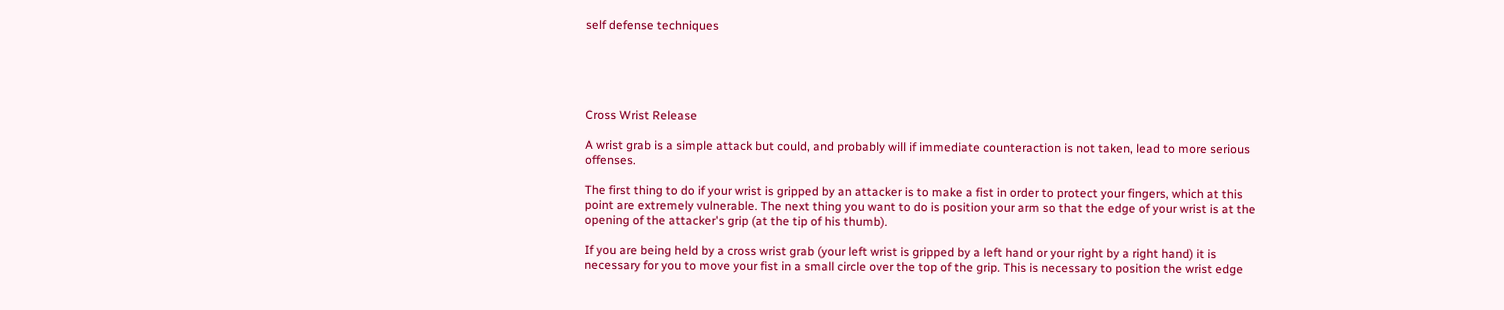self defense techniques





Cross Wrist Release

A wrist grab is a simple attack but could, and probably will if immediate counteraction is not taken, lead to more serious offenses.

The first thing to do if your wrist is gripped by an attacker is to make a fist in order to protect your fingers, which at this point are extremely vulnerable. The next thing you want to do is position your arm so that the edge of your wrist is at the opening of the attacker's grip (at the tip of his thumb).

If you are being held by a cross wrist grab (your left wrist is gripped by a left hand or your right by a right hand) it is necessary for you to move your fist in a small circle over the top of the grip. This is necessary to position the wrist edge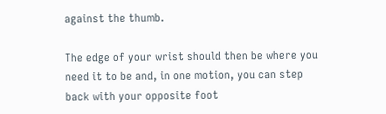against the thumb.

The edge of your wrist should then be where you need it to be and, in one motion, you can step back with your opposite foot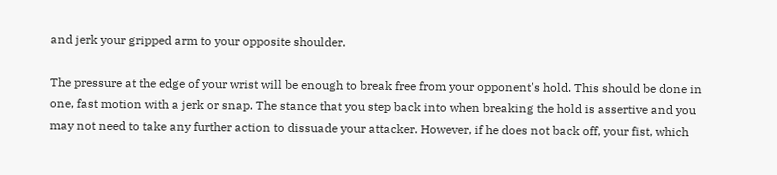and jerk your gripped arm to your opposite shoulder.

The pressure at the edge of your wrist will be enough to break free from your opponent's hold. This should be done in one, fast motion with a jerk or snap. The stance that you step back into when breaking the hold is assertive and you may not need to take any further action to dissuade your attacker. However, if he does not back off, your fist, which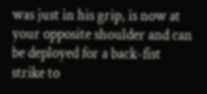was just in his grip, is now at your opposite shoulder and can be deployed for a back-fist strike to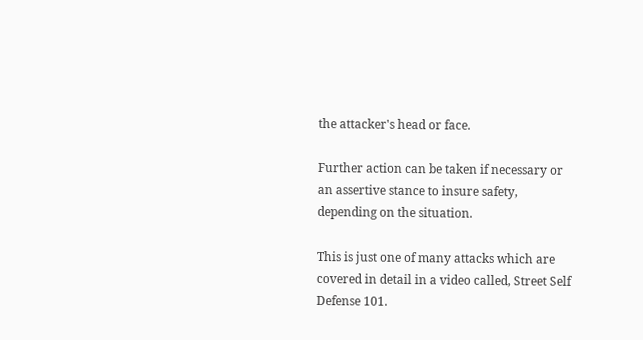the attacker's head or face.

Further action can be taken if necessary or an assertive stance to insure safety, depending on the situation.

This is just one of many attacks which are covered in detail in a video called, Street Self Defense 101.